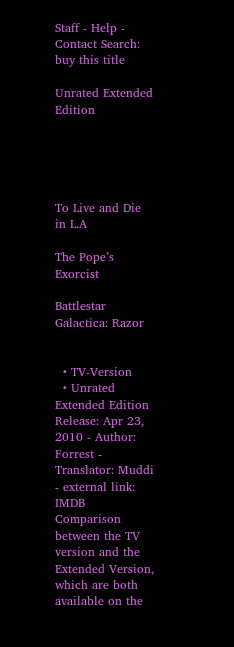Staff - Help - Contact Search:
buy this title

Unrated Extended Edition





To Live and Die in L.A

The Pope’s Exorcist

Battlestar Galactica: Razor


  • TV-Version
  • Unrated Extended Edition
Release: Apr 23, 2010 - Author: Forrest - Translator: Muddi - external link: IMDB
Comparison between the TV version and the Extended Version, which are both available on the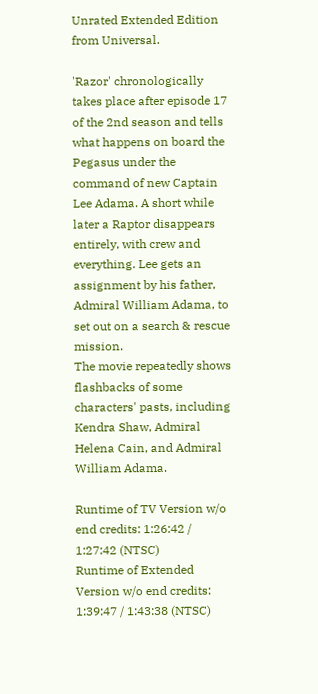Unrated Extended Edition from Universal.

'Razor' chronologically takes place after episode 17 of the 2nd season and tells what happens on board the Pegasus under the command of new Captain Lee Adama. A short while later a Raptor disappears entirely, with crew and everything. Lee gets an assignment by his father, Admiral William Adama, to set out on a search & rescue mission.
The movie repeatedly shows flashbacks of some characters' pasts, including Kendra Shaw, Admiral Helena Cain, and Admiral William Adama.

Runtime of TV Version w/o end credits: 1:26:42 / 1:27:42 (NTSC)
Runtime of Extended Version w/o end credits: 1:39:47 / 1:43:38 (NTSC)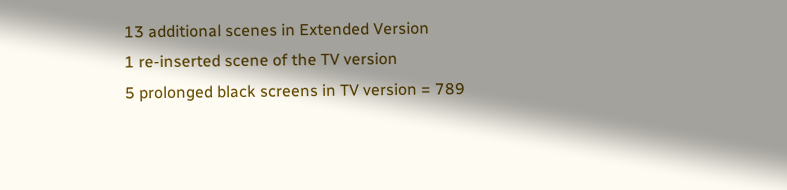13 additional scenes in Extended Version
1 re-inserted scene of the TV version
5 prolonged black screens in TV version = 789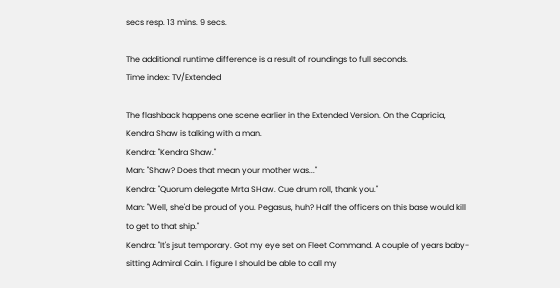secs resp. 13 mins. 9 secs.

The additional runtime difference is a result of roundings to full seconds.
Time index: TV/Extended

The flashback happens one scene earlier in the Extended Version. On the Capricia, Kendra Shaw is talking with a man.
Kendra: "Kendra Shaw."
Man: "Shaw? Does that mean your mother was..."
Kendra: "Quorum delegate Mrta SHaw. Cue drum roll, thank you."
Man: "Well, she'd be proud of you. Pegasus, huh? Half the officers on this base would kill to get to that ship."
Kendra: "It's jsut temporary. Got my eye set on Fleet Command. A couple of years baby-sitting Admiral Cain. I figure I should be able to call my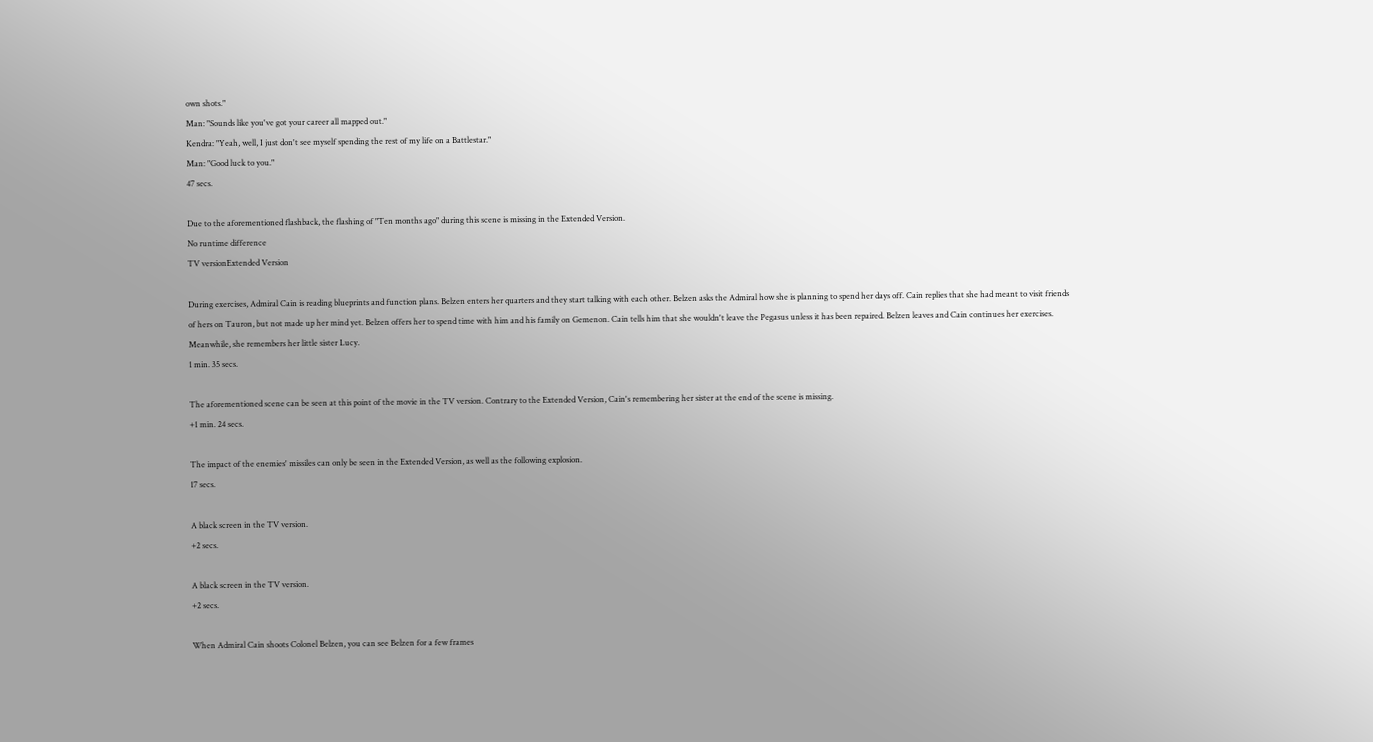own shots."
Man: "Sounds like you've got your career all mapped out."
Kendra: "Yeah, well, I just don't see myself spending the rest of my life on a Battlestar."
Man: "Good luck to you."
47 secs.

Due to the aforementioned flashback, the flashing of "Ten months ago" during this scene is missing in the Extended Version.
No runtime difference
TV versionExtended Version

During exercises, Admiral Cain is reading blueprints and function plans. Belzen enters her quarters and they start talking with each other. Belzen asks the Admiral how she is planning to spend her days off. Cain replies that she had meant to visit friends of hers on Tauron, but not made up her mind yet. Belzen offers her to spend time with him and his family on Gemenon. Cain tells him that she wouldn't leave the Pegasus unless it has been repaired. Belzen leaves and Cain continues her exercises. Meanwhile, she remembers her little sister Lucy.
1 min. 35 secs.

The aforementioned scene can be seen at this point of the movie in the TV version. Contrary to the Extended Version, Cain's remembering her sister at the end of the scene is missing.
+1 min. 24 secs.

The impact of the enemies' missiles can only be seen in the Extended Version, as well as the following explosion.
17 secs.

A black screen in the TV version.
+2 secs.

A black screen in the TV version.
+2 secs.

When Admiral Cain shoots Colonel Belzen, you can see Belzen for a few frames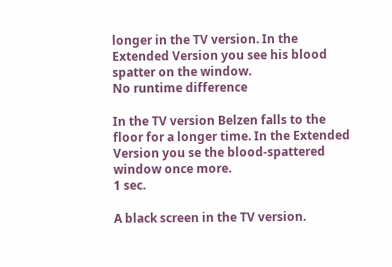longer in the TV version. In the Extended Version you see his blood spatter on the window.
No runtime difference

In the TV version Belzen falls to the floor for a longer time. In the Extended Version you se the blood-spattered window once more.
1 sec.

A black screen in the TV version.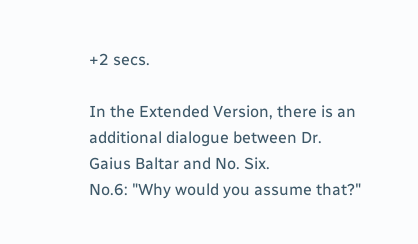+2 secs.

In the Extended Version, there is an additional dialogue between Dr. Gaius Baltar and No. Six.
No.6: "Why would you assume that?"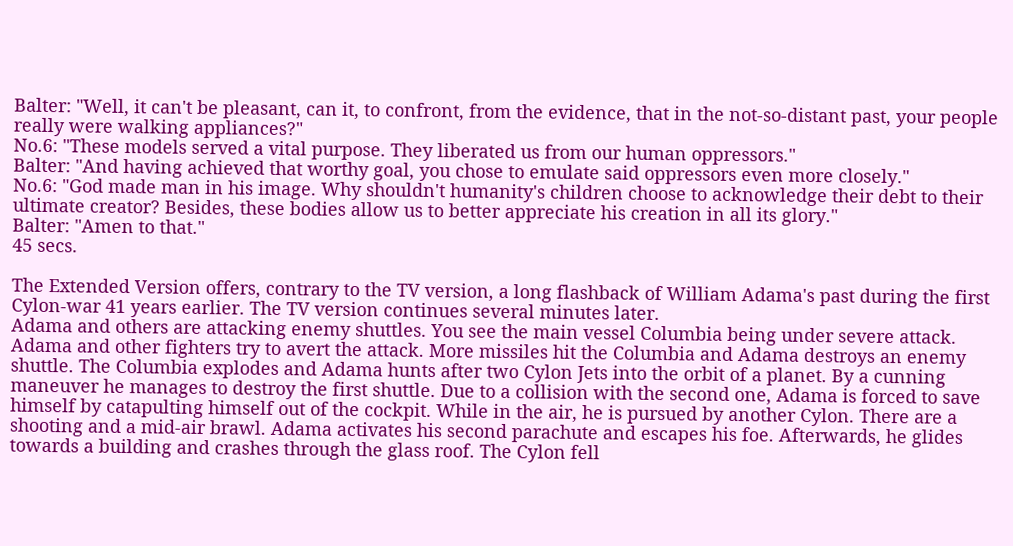Balter: "Well, it can't be pleasant, can it, to confront, from the evidence, that in the not-so-distant past, your people really were walking appliances?"
No.6: "These models served a vital purpose. They liberated us from our human oppressors."
Balter: "And having achieved that worthy goal, you chose to emulate said oppressors even more closely."
No.6: "God made man in his image. Why shouldn't humanity's children choose to acknowledge their debt to their ultimate creator? Besides, these bodies allow us to better appreciate his creation in all its glory."
Balter: "Amen to that."
45 secs.

The Extended Version offers, contrary to the TV version, a long flashback of William Adama's past during the first Cylon-war 41 years earlier. The TV version continues several minutes later.
Adama and others are attacking enemy shuttles. You see the main vessel Columbia being under severe attack. Adama and other fighters try to avert the attack. More missiles hit the Columbia and Adama destroys an enemy shuttle. The Columbia explodes and Adama hunts after two Cylon Jets into the orbit of a planet. By a cunning maneuver he manages to destroy the first shuttle. Due to a collision with the second one, Adama is forced to save himself by catapulting himself out of the cockpit. While in the air, he is pursued by another Cylon. There are a shooting and a mid-air brawl. Adama activates his second parachute and escapes his foe. Afterwards, he glides towards a building and crashes through the glass roof. The Cylon fell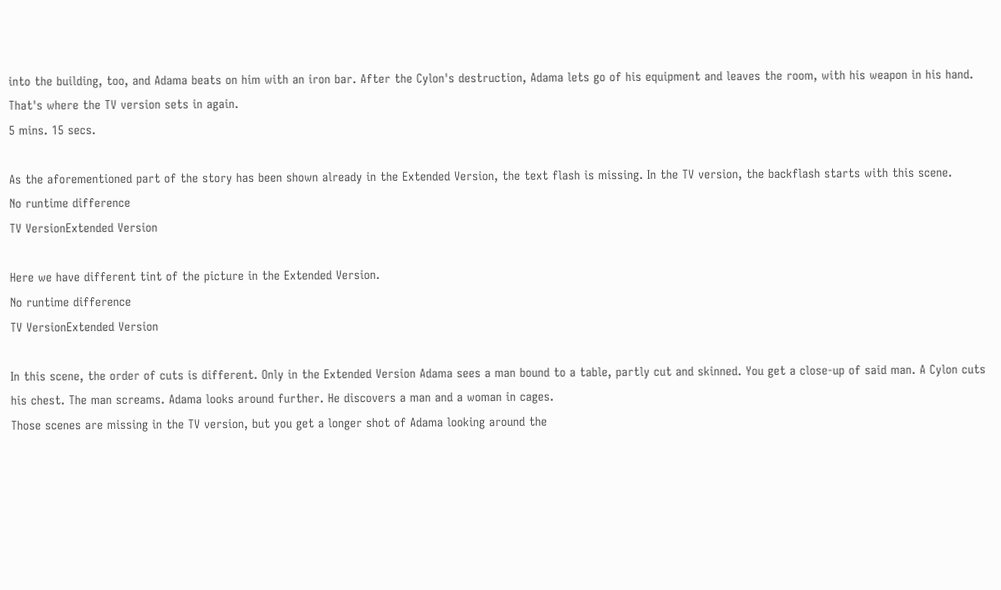into the building, too, and Adama beats on him with an iron bar. After the Cylon's destruction, Adama lets go of his equipment and leaves the room, with his weapon in his hand. That's where the TV version sets in again.
5 mins. 15 secs.

As the aforementioned part of the story has been shown already in the Extended Version, the text flash is missing. In the TV version, the backflash starts with this scene.
No runtime difference
TV VersionExtended Version

Here we have different tint of the picture in the Extended Version.
No runtime difference
TV VersionExtended Version

In this scene, the order of cuts is different. Only in the Extended Version Adama sees a man bound to a table, partly cut and skinned. You get a close-up of said man. A Cylon cuts his chest. The man screams. Adama looks around further. He discovers a man and a woman in cages.
Those scenes are missing in the TV version, but you get a longer shot of Adama looking around the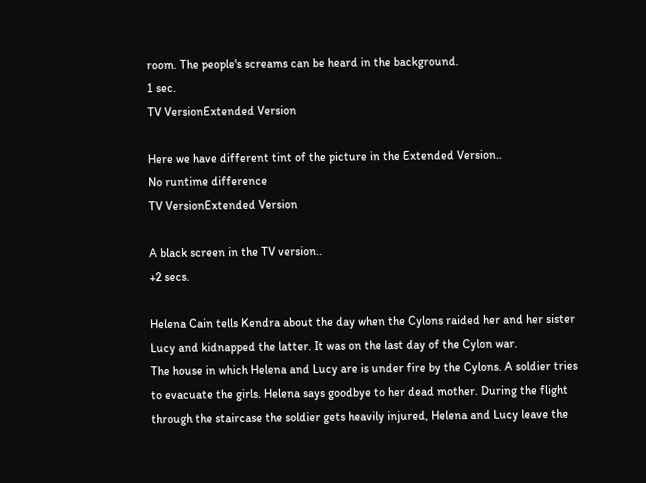room. The people's screams can be heard in the background.
1 sec.
TV VersionExtended Version

Here we have different tint of the picture in the Extended Version..
No runtime difference
TV VersionExtended Version

A black screen in the TV version..
+2 secs.

Helena Cain tells Kendra about the day when the Cylons raided her and her sister Lucy and kidnapped the latter. It was on the last day of the Cylon war.
The house in which Helena and Lucy are is under fire by the Cylons. A soldier tries to evacuate the girls. Helena says goodbye to her dead mother. During the flight through the staircase the soldier gets heavily injured, Helena and Lucy leave the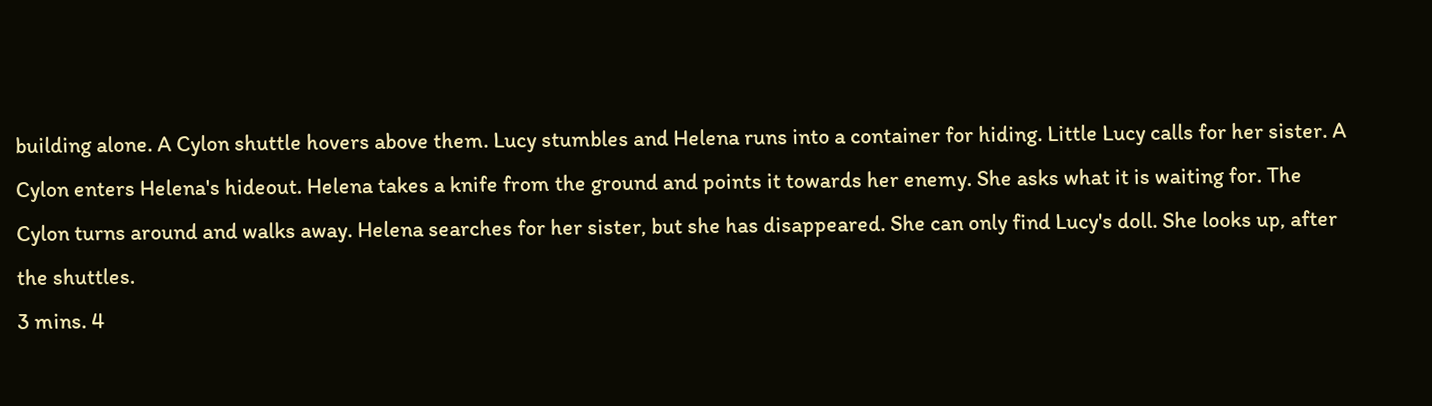building alone. A Cylon shuttle hovers above them. Lucy stumbles and Helena runs into a container for hiding. Little Lucy calls for her sister. A Cylon enters Helena's hideout. Helena takes a knife from the ground and points it towards her enemy. She asks what it is waiting for. The Cylon turns around and walks away. Helena searches for her sister, but she has disappeared. She can only find Lucy's doll. She looks up, after the shuttles.
3 mins. 4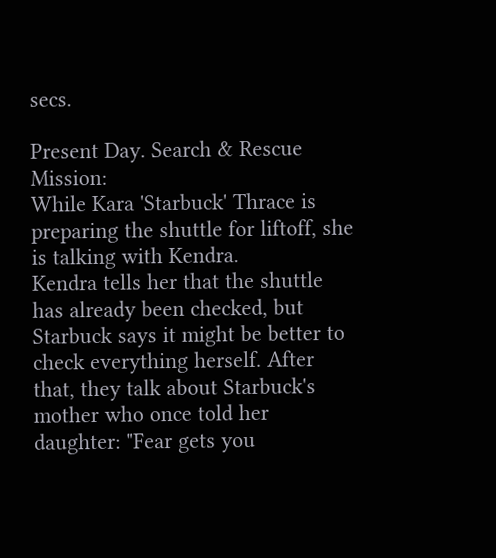secs.

Present Day. Search & Rescue Mission:
While Kara 'Starbuck' Thrace is preparing the shuttle for liftoff, she is talking with Kendra.
Kendra tells her that the shuttle has already been checked, but Starbuck says it might be better to check everything herself. After that, they talk about Starbuck's mother who once told her daughter: "Fear gets you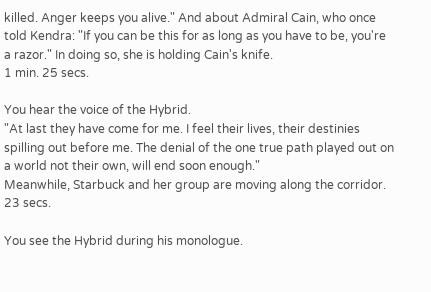killed. Anger keeps you alive." And about Admiral Cain, who once told Kendra: "If you can be this for as long as you have to be, you're a razor." In doing so, she is holding Cain's knife.
1 min. 25 secs.

You hear the voice of the Hybrid.
"At last they have come for me. I feel their lives, their destinies spilling out before me. The denial of the one true path played out on a world not their own, will end soon enough."
Meanwhile, Starbuck and her group are moving along the corridor.
23 secs.

You see the Hybrid during his monologue.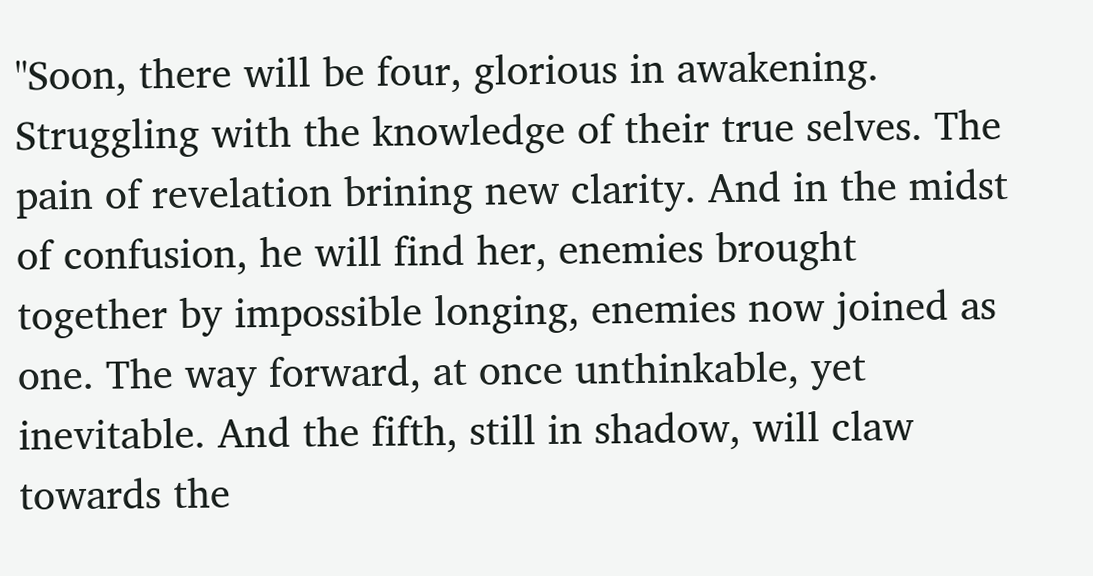"Soon, there will be four, glorious in awakening. Struggling with the knowledge of their true selves. The pain of revelation brining new clarity. And in the midst of confusion, he will find her, enemies brought together by impossible longing, enemies now joined as one. The way forward, at once unthinkable, yet inevitable. And the fifth, still in shadow, will claw towards the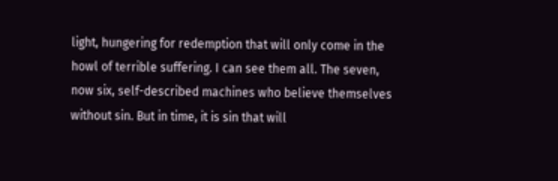light, hungering for redemption that will only come in the howl of terrible suffering. I can see them all. The seven, now six, self-described machines who believe themselves without sin. But in time, it is sin that will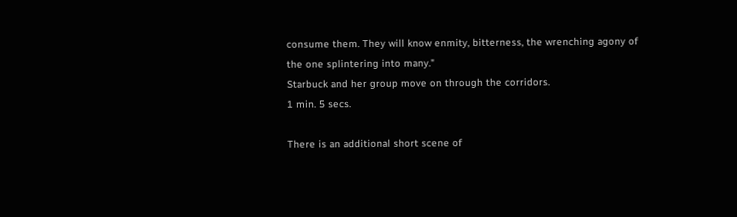consume them. They will know enmity, bitterness, the wrenching agony of the one splintering into many."
Starbuck and her group move on through the corridors.
1 min. 5 secs.

There is an additional short scene of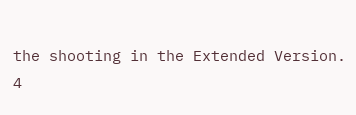the shooting in the Extended Version.
4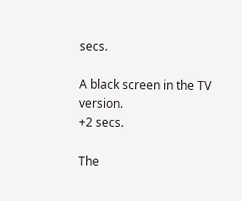secs.

A black screen in the TV version.
+2 secs.

The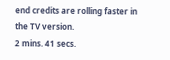end credits are rolling faster in the TV version.
2 mins. 41 secs.